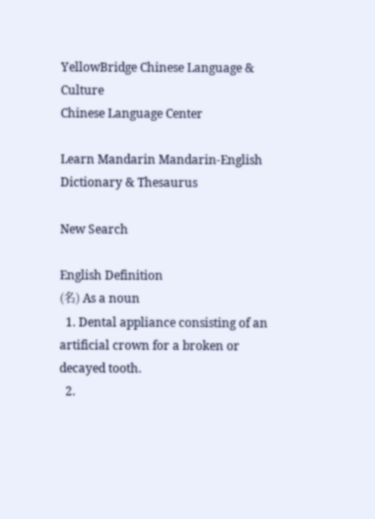YellowBridge Chinese Language & Culture
Chinese Language Center

Learn Mandarin Mandarin-English Dictionary & Thesaurus

New Search

English Definition
(名) As a noun
  1. Dental appliance consisting of an artificial crown for a broken or decayed tooth.
  2.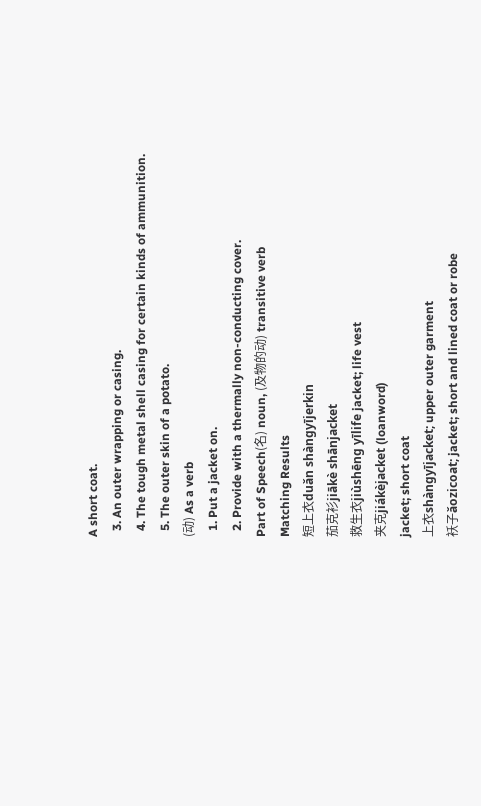A short coat.
  3. An outer wrapping or casing.
  4. The tough metal shell casing for certain kinds of ammunition.
  5. The outer skin of a potato.
(动) As a verb
  1. Put a jacket on.
  2. Provide with a thermally non-conducting cover.
Part of Speech(名) noun, (及物的动) transitive verb
Matching Results
短上衣duǎn shàngyījerkin
茄克衫jiākè shānjacket
救生衣jiùshēng yīlife jacket; life vest
夹克jiákèjacket (loanword)
jacket; short coat
上衣shàngyījacket; upper outer garment
袄子ǎozicoat; jacket; short and lined coat or robe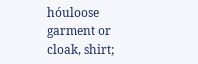hóuloose garment or cloak, shirt;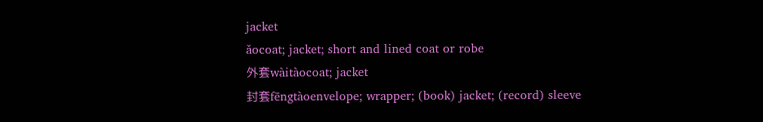jacket
ǎocoat; jacket; short and lined coat or robe
外套wàitàocoat; jacket
封套fēngtàoenvelope; wrapper; (book) jacket; (record) sleeve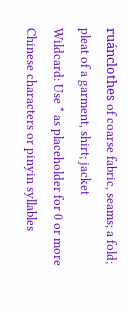ruánclothes of coarse fabric, seams; a fold; pleat of a garment, shirt; jacket
Wildcard: Use * as placeholder for 0 or more
Chinese characters or pinyin syllables